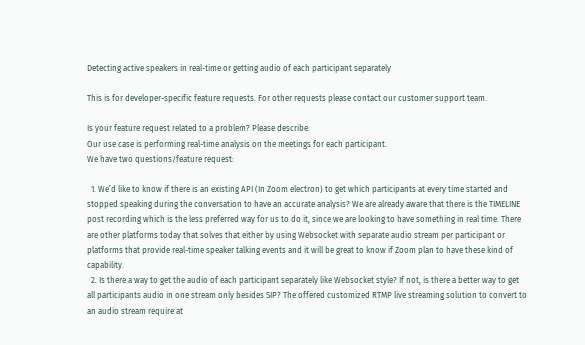Detecting active speakers in real-time or getting audio of each participant separately

This is for developer-specific feature requests. For other requests please contact our customer support team.

Is your feature request related to a problem? Please describe.
Our use case is performing real-time analysis on the meetings for each participant.
We have two questions/feature request:

  1. We’d like to know if there is an existing API (In Zoom electron) to get which participants at every time started and stopped speaking during the conversation to have an accurate analysis? We are already aware that there is the TIMELINE post recording which is the less preferred way for us to do it, since we are looking to have something in real time. There are other platforms today that solves that either by using Websocket with separate audio stream per participant or platforms that provide real-time speaker talking events and it will be great to know if Zoom plan to have these kind of capability.
  2. Is there a way to get the audio of each participant separately like Websocket style? If not, is there a better way to get all participants audio in one stream only besides SIP? The offered customized RTMP live streaming solution to convert to an audio stream require at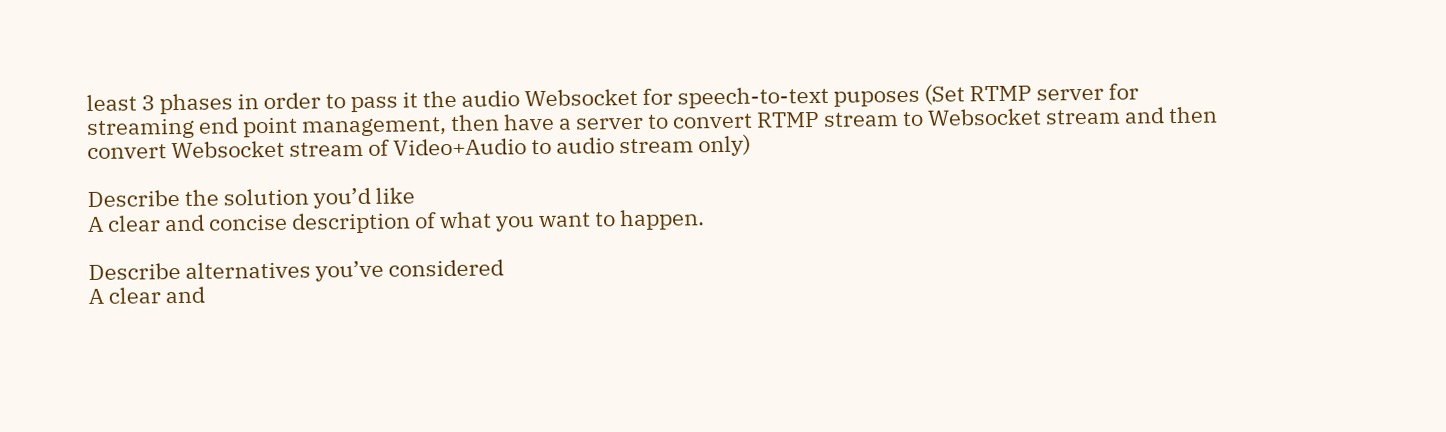least 3 phases in order to pass it the audio Websocket for speech-to-text puposes (Set RTMP server for streaming end point management, then have a server to convert RTMP stream to Websocket stream and then convert Websocket stream of Video+Audio to audio stream only)

Describe the solution you’d like
A clear and concise description of what you want to happen.

Describe alternatives you’ve considered
A clear and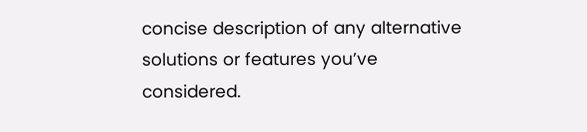concise description of any alternative solutions or features you’ve considered.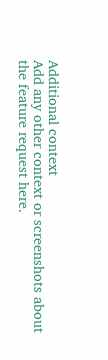Additional context
Add any other context or screenshots about the feature request here.